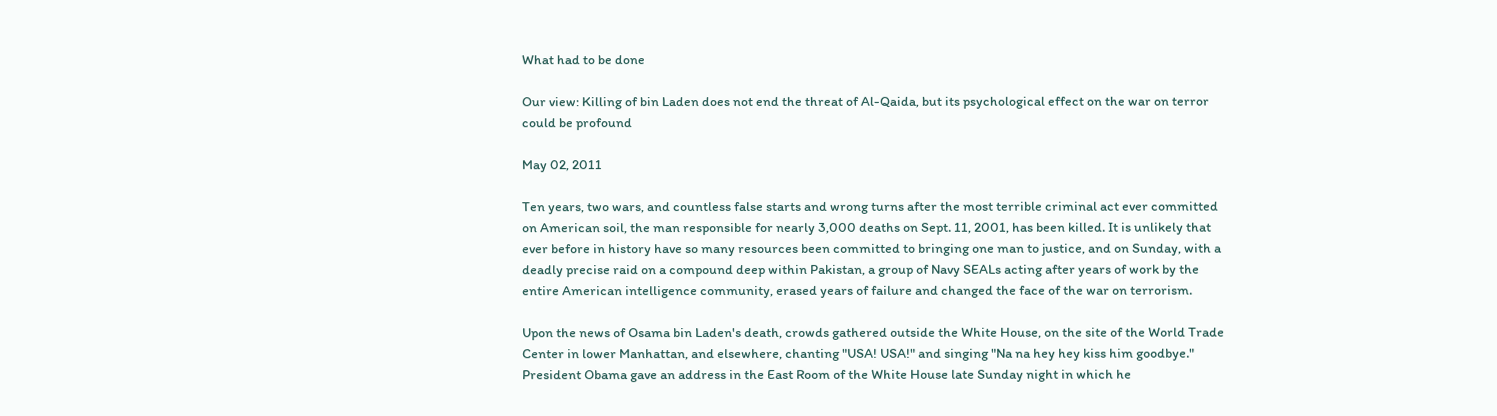What had to be done

Our view: Killing of bin Laden does not end the threat of Al-Qaida, but its psychological effect on the war on terror could be profound

May 02, 2011

Ten years, two wars, and countless false starts and wrong turns after the most terrible criminal act ever committed on American soil, the man responsible for nearly 3,000 deaths on Sept. 11, 2001, has been killed. It is unlikely that ever before in history have so many resources been committed to bringing one man to justice, and on Sunday, with a deadly precise raid on a compound deep within Pakistan, a group of Navy SEALs acting after years of work by the entire American intelligence community, erased years of failure and changed the face of the war on terrorism.

Upon the news of Osama bin Laden's death, crowds gathered outside the White House, on the site of the World Trade Center in lower Manhattan, and elsewhere, chanting "USA! USA!" and singing "Na na hey hey kiss him goodbye." President Obama gave an address in the East Room of the White House late Sunday night in which he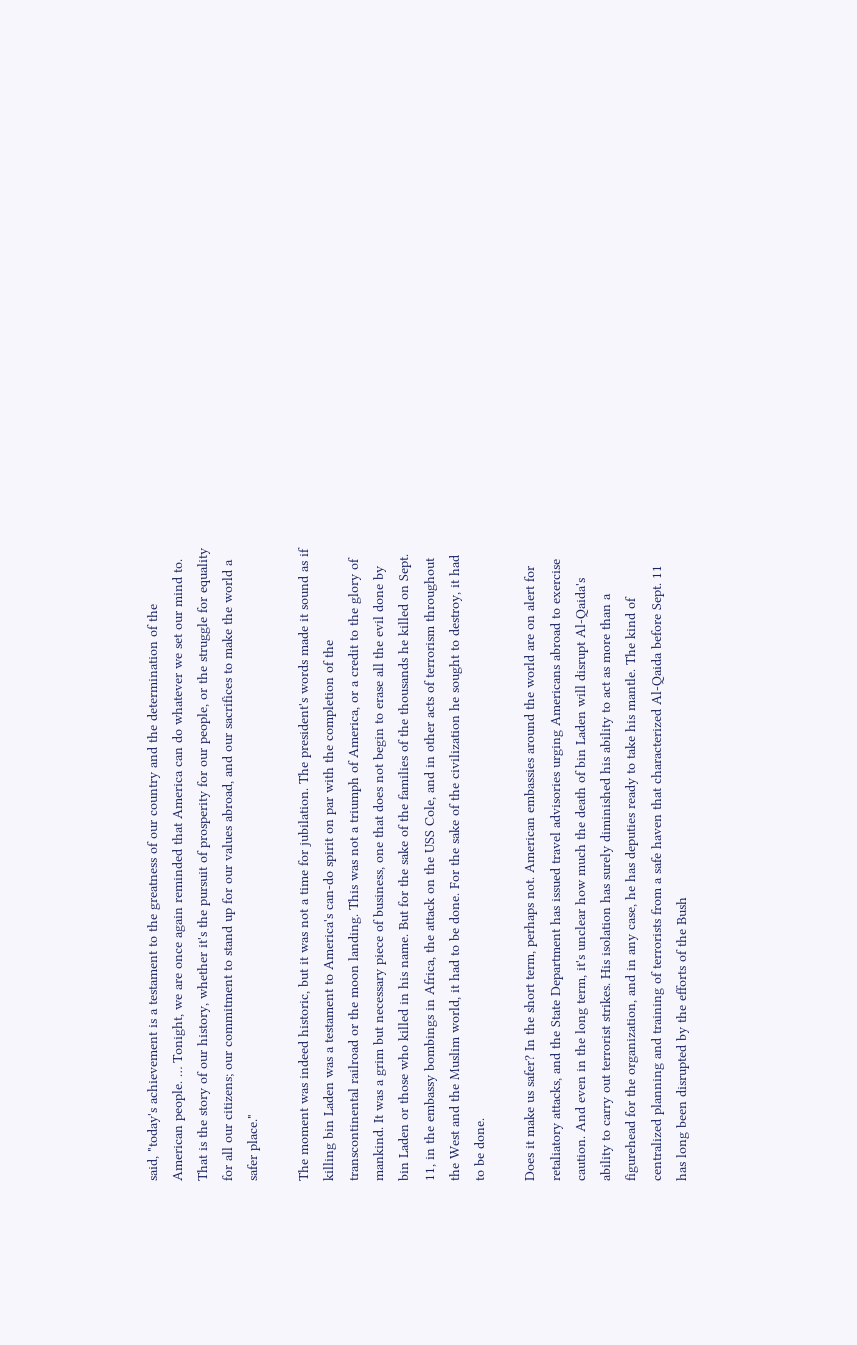said, "today's achievement is a testament to the greatness of our country and the determination of the American people. … Tonight, we are once again reminded that America can do whatever we set our mind to. That is the story of our history, whether it's the pursuit of prosperity for our people, or the struggle for equality for all our citizens; our commitment to stand up for our values abroad, and our sacrifices to make the world a safer place."

The moment was indeed historic, but it was not a time for jubilation. The president's words made it sound as if killing bin Laden was a testament to America's can-do spirit on par with the completion of the transcontinental railroad or the moon landing. This was not a triumph of America, or a credit to the glory of mankind. It was a grim but necessary piece of business, one that does not begin to erase all the evil done by bin Laden or those who killed in his name. But for the sake of the families of the thousands he killed on Sept. 11, in the embassy bombings in Africa, the attack on the USS Cole, and in other acts of terrorism throughout the West and the Muslim world, it had to be done. For the sake of the civilization he sought to destroy, it had to be done.

Does it make us safer? In the short term, perhaps not. American embassies around the world are on alert for retaliatory attacks, and the State Department has issued travel advisories urging Americans abroad to exercise caution. And even in the long term, it's unclear how much the death of bin Laden will disrupt Al-Qaida's ability to carry out terrorist strikes. His isolation has surely diminished his ability to act as more than a figurehead for the organization, and in any case, he has deputies ready to take his mantle. The kind of centralized planning and training of terrorists from a safe haven that characterized Al-Qaida before Sept. 11 has long been disrupted by the efforts of the Bush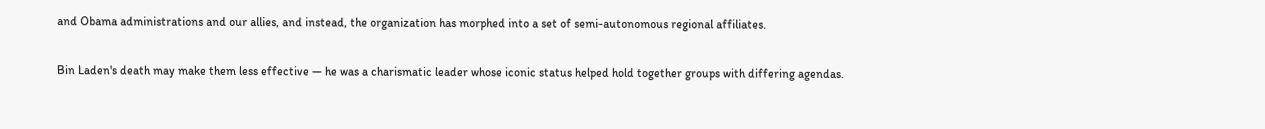and Obama administrations and our allies, and instead, the organization has morphed into a set of semi-autonomous regional affiliates.

Bin Laden's death may make them less effective — he was a charismatic leader whose iconic status helped hold together groups with differing agendas.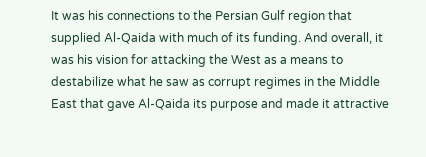It was his connections to the Persian Gulf region that supplied Al-Qaida with much of its funding. And overall, it was his vision for attacking the West as a means to destabilize what he saw as corrupt regimes in the Middle East that gave Al-Qaida its purpose and made it attractive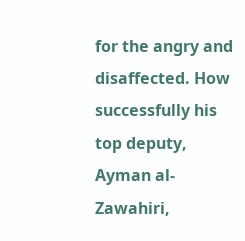for the angry and disaffected. How successfully his top deputy, Ayman al-Zawahiri,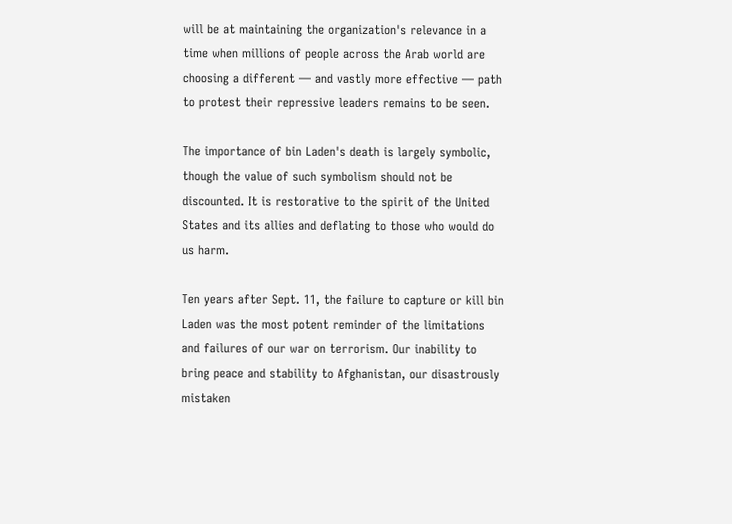will be at maintaining the organization's relevance in a time when millions of people across the Arab world are choosing a different — and vastly more effective — path to protest their repressive leaders remains to be seen.

The importance of bin Laden's death is largely symbolic, though the value of such symbolism should not be discounted. It is restorative to the spirit of the United States and its allies and deflating to those who would do us harm.

Ten years after Sept. 11, the failure to capture or kill bin Laden was the most potent reminder of the limitations and failures of our war on terrorism. Our inability to bring peace and stability to Afghanistan, our disastrously mistaken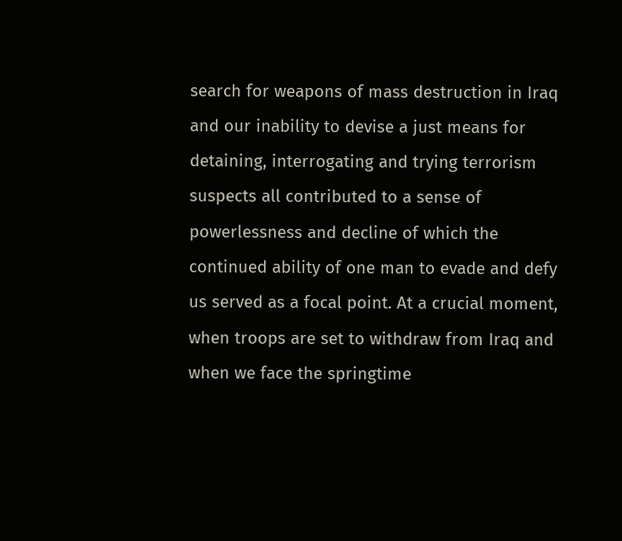search for weapons of mass destruction in Iraq and our inability to devise a just means for detaining, interrogating and trying terrorism suspects all contributed to a sense of powerlessness and decline of which the continued ability of one man to evade and defy us served as a focal point. At a crucial moment, when troops are set to withdraw from Iraq and when we face the springtime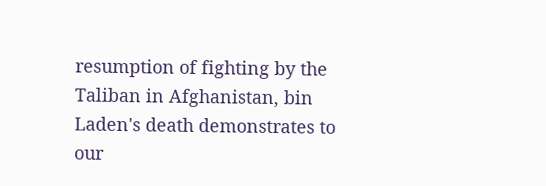resumption of fighting by the Taliban in Afghanistan, bin Laden's death demonstrates to our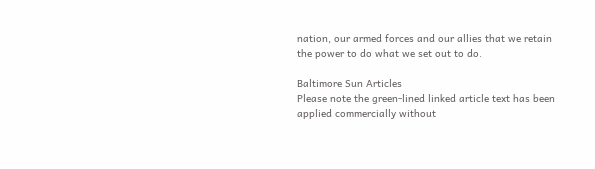nation, our armed forces and our allies that we retain the power to do what we set out to do.

Baltimore Sun Articles
Please note the green-lined linked article text has been applied commercially without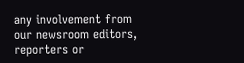any involvement from our newsroom editors, reporters or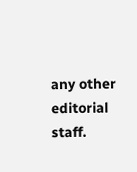any other editorial staff.